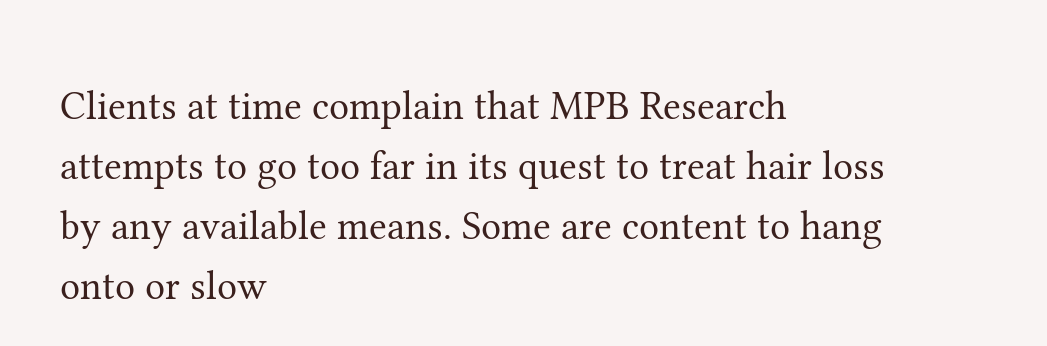Clients at time complain that MPB Research attempts to go too far in its quest to treat hair loss by any available means. Some are content to hang onto or slow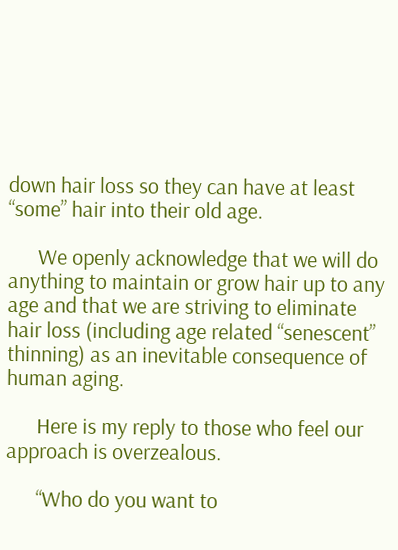down hair loss so they can have at least “some” hair into their old age.

      We openly acknowledge that we will do anything to maintain or grow hair up to any age and that we are striving to eliminate hair loss (including age related “senescent” thinning) as an inevitable consequence of human aging.

      Here is my reply to those who feel our approach is overzealous.

      “Who do you want to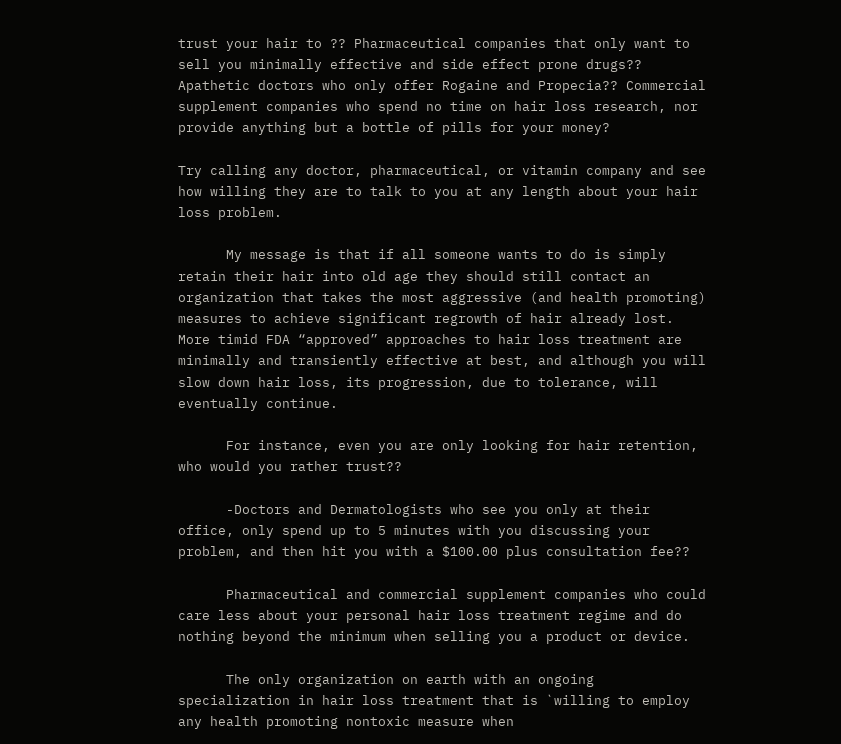trust your hair to ?? Pharmaceutical companies that only want to sell you minimally effective and side effect prone drugs?? Apathetic doctors who only offer Rogaine and Propecia?? Commercial supplement companies who spend no time on hair loss research, nor provide anything but a bottle of pills for your money?

Try calling any doctor, pharmaceutical, or vitamin company and see how willing they are to talk to you at any length about your hair loss problem.

      My message is that if all someone wants to do is simply retain their hair into old age they should still contact an organization that takes the most aggressive (and health promoting) measures to achieve significant regrowth of hair already lost. More timid FDA “approved” approaches to hair loss treatment are minimally and transiently effective at best, and although you will slow down hair loss, its progression, due to tolerance, will eventually continue.

      For instance, even you are only looking for hair retention, who would you rather trust??

      -Doctors and Dermatologists who see you only at their office, only spend up to 5 minutes with you discussing your problem, and then hit you with a $100.00 plus consultation fee??

      Pharmaceutical and commercial supplement companies who could care less about your personal hair loss treatment regime and do nothing beyond the minimum when selling you a product or device.

      The only organization on earth with an ongoing specialization in hair loss treatment that is `willing to employ any health promoting nontoxic measure when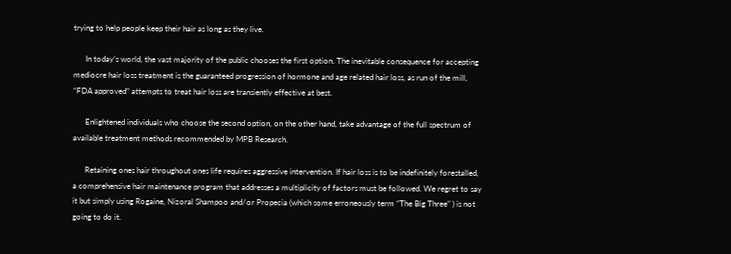trying to help people keep their hair as long as they live.

      In today’s world, the vast majority of the public chooses the first option. The inevitable consequence for accepting mediocre hair loss treatment is the guaranteed progression of hormone and age related hair loss, as run of the mill, “FDA approved” attempts to treat hair loss are transiently effective at best.

      Enlightened individuals who choose the second option, on the other hand, take advantage of the full spectrum of available treatment methods recommended by MPB Research.

      Retaining ones hair throughout ones life requires aggressive intervention. If hair loss is to be indefinitely forestalled, a comprehensive hair maintenance program that addresses a multiplicity of factors must be followed. We regret to say it but simply using Rogaine, Nizoral Shampoo and/or Propecia (which some erroneously term “The Big Three” ) is not going to do it.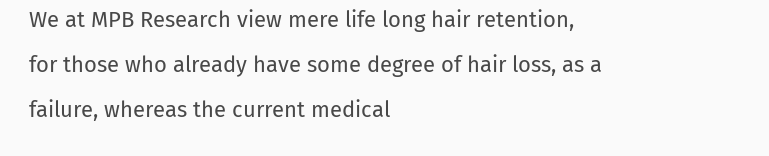We at MPB Research view mere life long hair retention, for those who already have some degree of hair loss, as a failure, whereas the current medical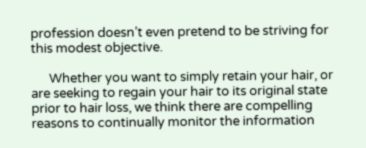profession doesn’t even pretend to be striving for this modest objective.

      Whether you want to simply retain your hair, or are seeking to regain your hair to its original state prior to hair loss, we think there are compelling reasons to continually monitor the information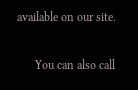available on our site.

      You can also call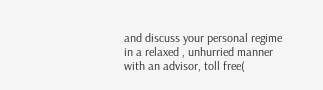and discuss your personal regime in a relaxed , unhurried manner with an advisor, toll free(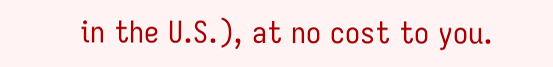in the U.S.), at no cost to you.